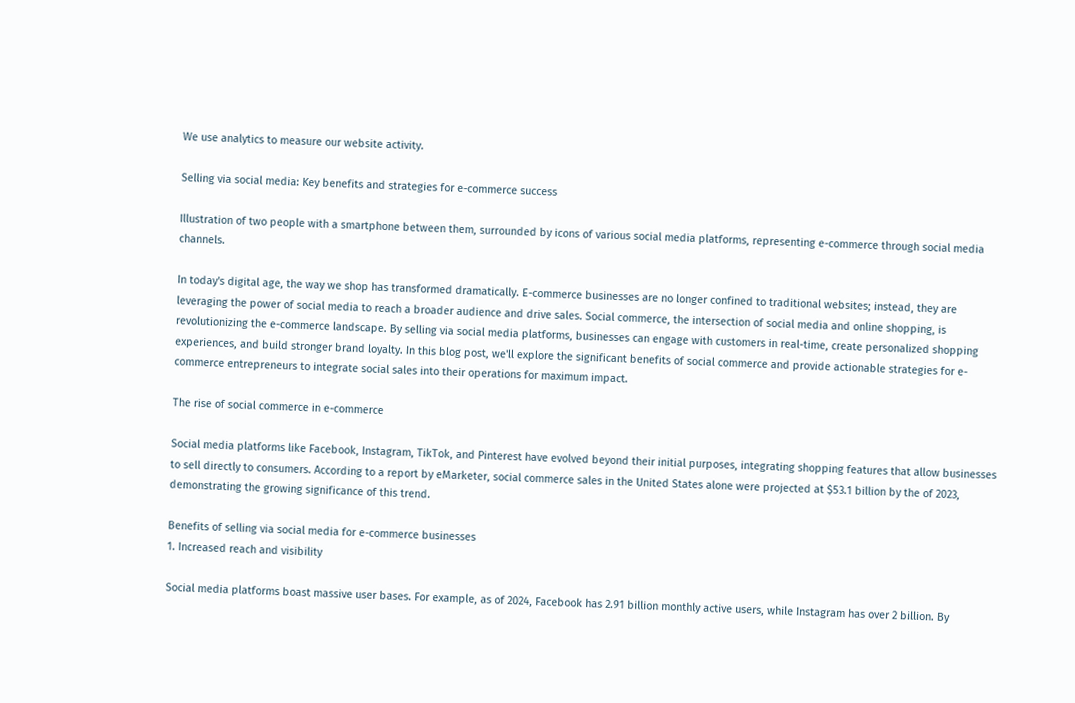We use analytics to measure our website activity.

Selling via social media: Key benefits and strategies for e-commerce success

Illustration of two people with a smartphone between them, surrounded by icons of various social media platforms, representing e-commerce through social media channels.

In today's digital age, the way we shop has transformed dramatically. E-commerce businesses are no longer confined to traditional websites; instead, they are leveraging the power of social media to reach a broader audience and drive sales. Social commerce, the intersection of social media and online shopping, is revolutionizing the e-commerce landscape. By selling via social media platforms, businesses can engage with customers in real-time, create personalized shopping experiences, and build stronger brand loyalty. In this blog post, we'll explore the significant benefits of social commerce and provide actionable strategies for e-commerce entrepreneurs to integrate social sales into their operations for maximum impact.

The rise of social commerce in e-commerce

Social media platforms like Facebook, Instagram, TikTok, and Pinterest have evolved beyond their initial purposes, integrating shopping features that allow businesses to sell directly to consumers. According to a report by eMarketer, social commerce sales in the United States alone were projected at $53.1 billion by the of 2023, demonstrating the growing significance of this trend.

Benefits of selling via social media for e-commerce businesses
1. Increased reach and visibility

Social media platforms boast massive user bases. For example, as of 2024, Facebook has 2.91 billion monthly active users, while Instagram has over 2 billion. By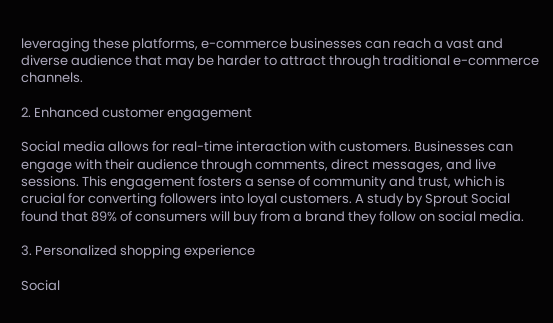leveraging these platforms, e-commerce businesses can reach a vast and diverse audience that may be harder to attract through traditional e-commerce channels.

2. Enhanced customer engagement

Social media allows for real-time interaction with customers. Businesses can engage with their audience through comments, direct messages, and live sessions. This engagement fosters a sense of community and trust, which is crucial for converting followers into loyal customers. A study by Sprout Social found that 89% of consumers will buy from a brand they follow on social media.

3. Personalized shopping experience

Social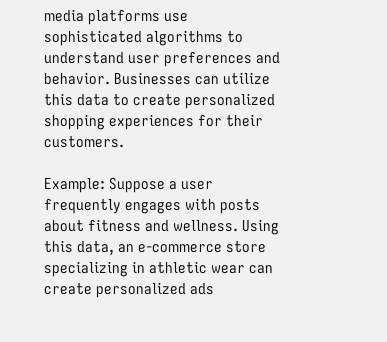media platforms use sophisticated algorithms to understand user preferences and behavior. Businesses can utilize this data to create personalized shopping experiences for their customers.

Example: Suppose a user frequently engages with posts about fitness and wellness. Using this data, an e-commerce store specializing in athletic wear can create personalized ads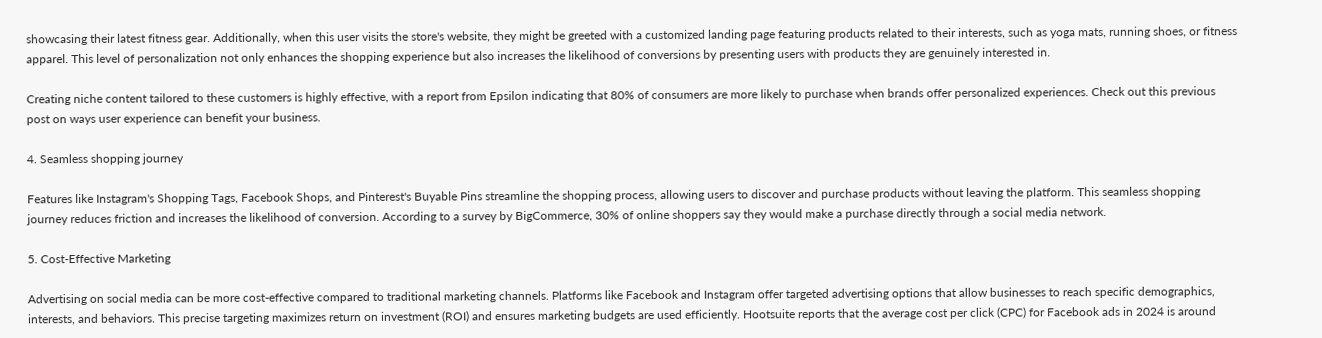showcasing their latest fitness gear. Additionally, when this user visits the store's website, they might be greeted with a customized landing page featuring products related to their interests, such as yoga mats, running shoes, or fitness apparel. This level of personalization not only enhances the shopping experience but also increases the likelihood of conversions by presenting users with products they are genuinely interested in.

Creating niche content tailored to these customers is highly effective, with a report from Epsilon indicating that 80% of consumers are more likely to purchase when brands offer personalized experiences. Check out this previous post on ways user experience can benefit your business.

4. Seamless shopping journey

Features like Instagram's Shopping Tags, Facebook Shops, and Pinterest's Buyable Pins streamline the shopping process, allowing users to discover and purchase products without leaving the platform. This seamless shopping journey reduces friction and increases the likelihood of conversion. According to a survey by BigCommerce, 30% of online shoppers say they would make a purchase directly through a social media network.

5. Cost-Effective Marketing

Advertising on social media can be more cost-effective compared to traditional marketing channels. Platforms like Facebook and Instagram offer targeted advertising options that allow businesses to reach specific demographics, interests, and behaviors. This precise targeting maximizes return on investment (ROI) and ensures marketing budgets are used efficiently. Hootsuite reports that the average cost per click (CPC) for Facebook ads in 2024 is around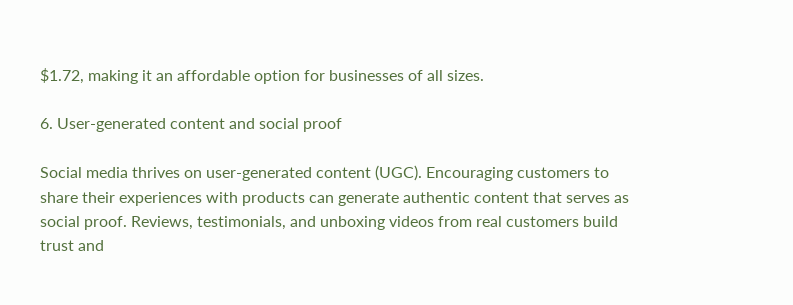$1.72, making it an affordable option for businesses of all sizes.

6. User-generated content and social proof

Social media thrives on user-generated content (UGC). Encouraging customers to share their experiences with products can generate authentic content that serves as social proof. Reviews, testimonials, and unboxing videos from real customers build trust and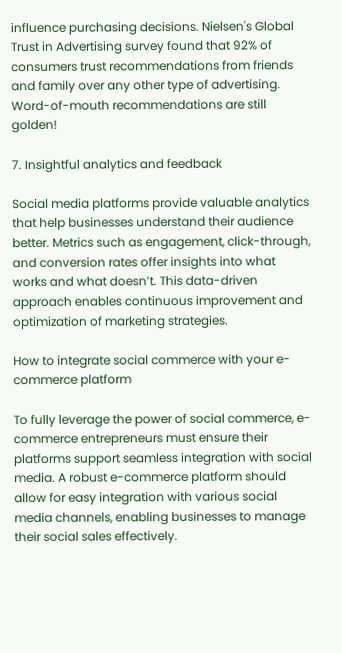influence purchasing decisions. Nielsen's Global Trust in Advertising survey found that 92% of consumers trust recommendations from friends and family over any other type of advertising. Word-of-mouth recommendations are still golden!

7. Insightful analytics and feedback

Social media platforms provide valuable analytics that help businesses understand their audience better. Metrics such as engagement, click-through, and conversion rates offer insights into what works and what doesn’t. This data-driven approach enables continuous improvement and optimization of marketing strategies.

How to integrate social commerce with your e-commerce platform

To fully leverage the power of social commerce, e-commerce entrepreneurs must ensure their platforms support seamless integration with social media. A robust e-commerce platform should allow for easy integration with various social media channels, enabling businesses to manage their social sales effectively.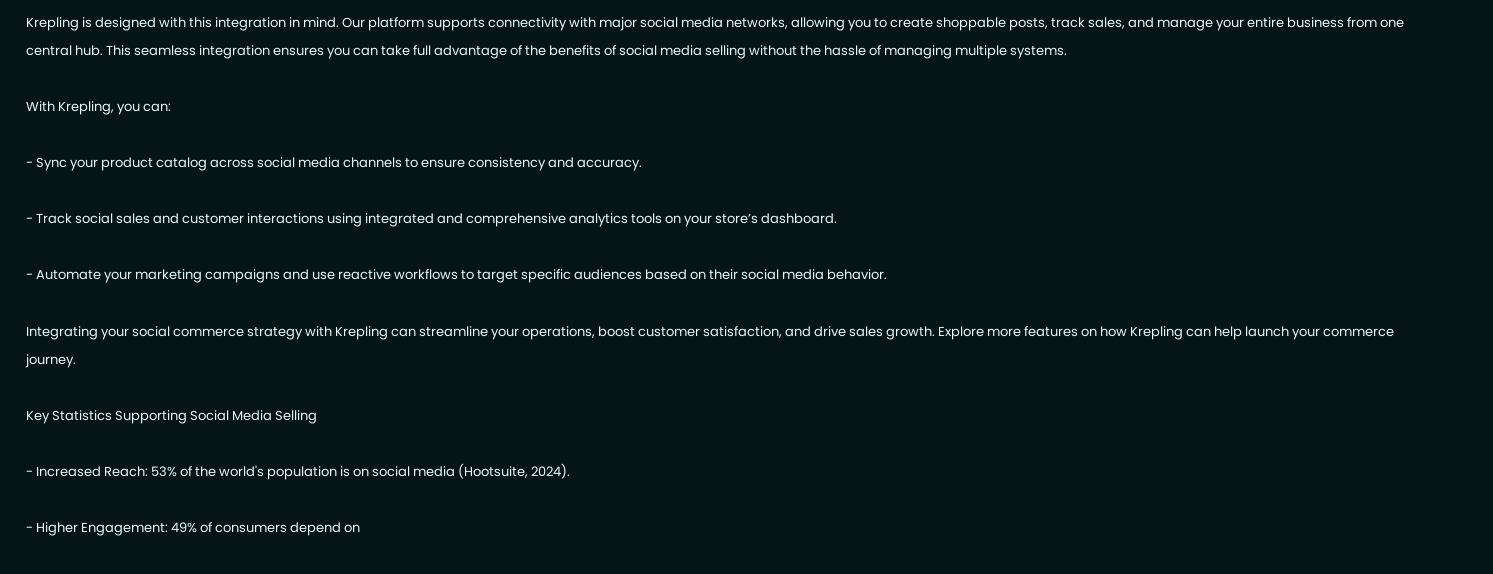Krepling is designed with this integration in mind. Our platform supports connectivity with major social media networks, allowing you to create shoppable posts, track sales, and manage your entire business from one central hub. This seamless integration ensures you can take full advantage of the benefits of social media selling without the hassle of managing multiple systems.

With Krepling, you can:

- Sync your product catalog across social media channels to ensure consistency and accuracy.

- Track social sales and customer interactions using integrated and comprehensive analytics tools on your store’s dashboard.

- Automate your marketing campaigns and use reactive workflows to target specific audiences based on their social media behavior.

Integrating your social commerce strategy with Krepling can streamline your operations, boost customer satisfaction, and drive sales growth. Explore more features on how Krepling can help launch your commerce journey.

Key Statistics Supporting Social Media Selling

- Increased Reach: 53% of the world's population is on social media (Hootsuite, 2024).

- Higher Engagement: 49% of consumers depend on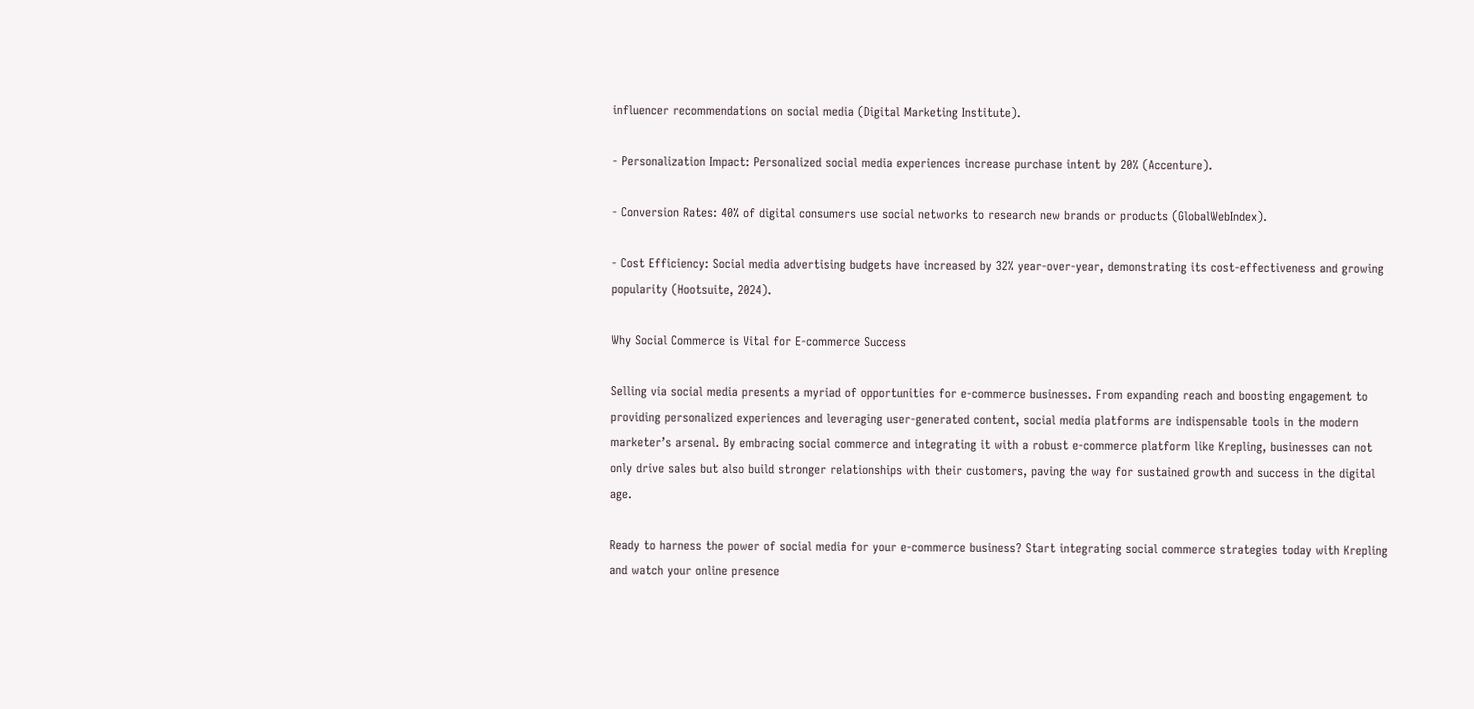influencer recommendations on social media (Digital Marketing Institute).

- Personalization Impact: Personalized social media experiences increase purchase intent by 20% (Accenture).

- Conversion Rates: 40% of digital consumers use social networks to research new brands or products (GlobalWebIndex).

- Cost Efficiency: Social media advertising budgets have increased by 32% year-over-year, demonstrating its cost-effectiveness and growing popularity (Hootsuite, 2024).

Why Social Commerce is Vital for E-commerce Success

Selling via social media presents a myriad of opportunities for e-commerce businesses. From expanding reach and boosting engagement to providing personalized experiences and leveraging user-generated content, social media platforms are indispensable tools in the modern marketer’s arsenal. By embracing social commerce and integrating it with a robust e-commerce platform like Krepling, businesses can not only drive sales but also build stronger relationships with their customers, paving the way for sustained growth and success in the digital age.

Ready to harness the power of social media for your e-commerce business? Start integrating social commerce strategies today with Krepling and watch your online presence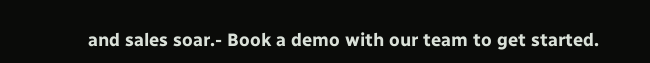and sales soar.- Book a demo with our team to get started.